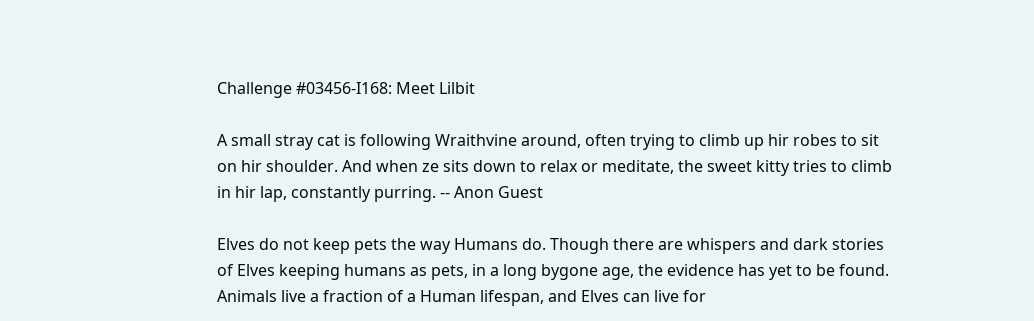Challenge #03456-I168: Meet Lilbit

A small stray cat is following Wraithvine around, often trying to climb up hir robes to sit on hir shoulder. And when ze sits down to relax or meditate, the sweet kitty tries to climb in hir lap, constantly purring. -- Anon Guest

Elves do not keep pets the way Humans do. Though there are whispers and dark stories of Elves keeping humans as pets, in a long bygone age, the evidence has yet to be found. Animals live a fraction of a Human lifespan, and Elves can live for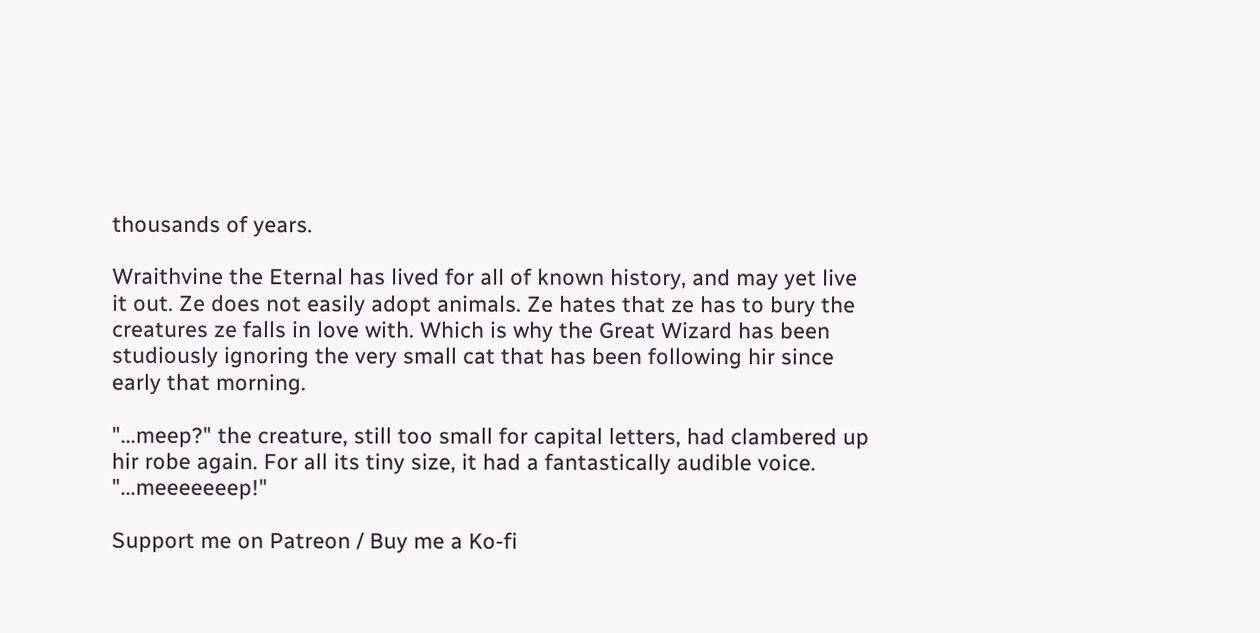thousands of years.

Wraithvine the Eternal has lived for all of known history, and may yet live it out. Ze does not easily adopt animals. Ze hates that ze has to bury the creatures ze falls in love with. Which is why the Great Wizard has been studiously ignoring the very small cat that has been following hir since early that morning.

"...meep?" the creature, still too small for capital letters, had clambered up hir robe again. For all its tiny size, it had a fantastically audible voice. "...meeeeeeep!"

Support me on Patreon / Buy me a Ko-fi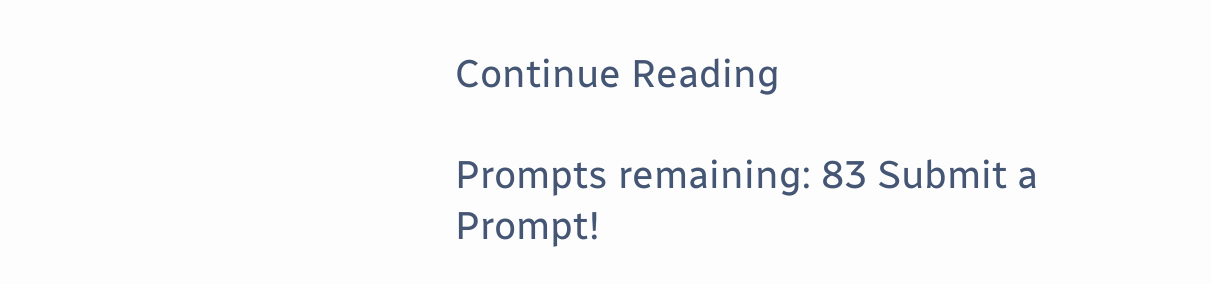Continue Reading

Prompts remaining: 83 Submit a Prompt!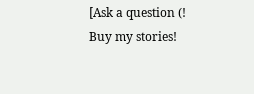[Ask a question (! Buy my stories!